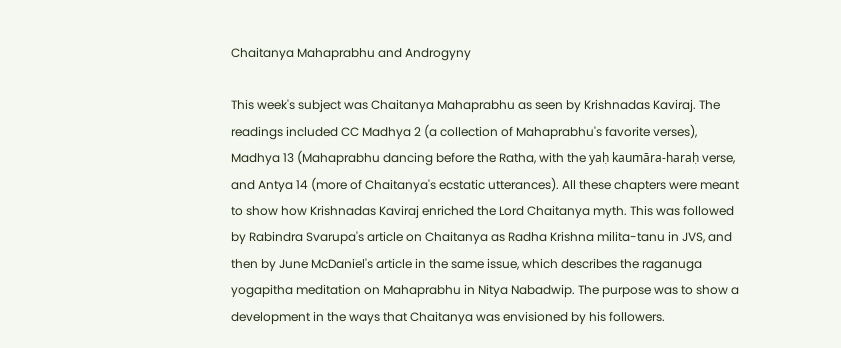Chaitanya Mahaprabhu and Androgyny

This week's subject was Chaitanya Mahaprabhu as seen by Krishnadas Kaviraj. The readings included CC Madhya 2 (a collection of Mahaprabhu's favorite verses), Madhya 13 (Mahaprabhu dancing before the Ratha, with the yaḥ kaumāra-haraḥ verse, and Antya 14 (more of Chaitanya's ecstatic utterances). All these chapters were meant to show how Krishnadas Kaviraj enriched the Lord Chaitanya myth. This was followed by Rabindra Svarupa's article on Chaitanya as Radha Krishna milita-tanu in JVS, and then by June McDaniel's article in the same issue, which describes the raganuga yogapitha meditation on Mahaprabhu in Nitya Nabadwip. The purpose was to show a development in the ways that Chaitanya was envisioned by his followers.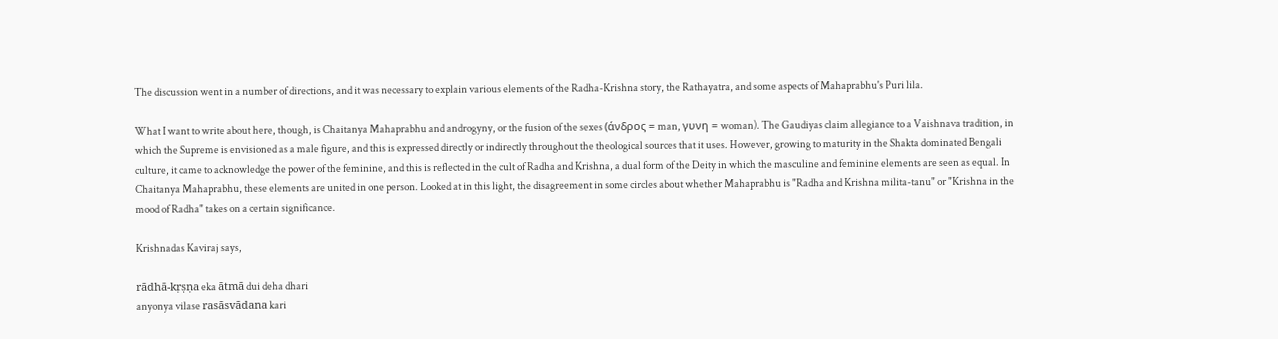The discussion went in a number of directions, and it was necessary to explain various elements of the Radha-Krishna story, the Rathayatra, and some aspects of Mahaprabhu's Puri lila.

What I want to write about here, though, is Chaitanya Mahaprabhu and androgyny, or the fusion of the sexes (άνδρος = man, γυνη = woman). The Gaudiyas claim allegiance to a Vaishnava tradition, in which the Supreme is envisioned as a male figure, and this is expressed directly or indirectly throughout the theological sources that it uses. However, growing to maturity in the Shakta dominated Bengali culture, it came to acknowledge the power of the feminine, and this is reflected in the cult of Radha and Krishna, a dual form of the Deity in which the masculine and feminine elements are seen as equal. In Chaitanya Mahaprabhu, these elements are united in one person. Looked at in this light, the disagreement in some circles about whether Mahaprabhu is "Radha and Krishna milita-tanu" or "Krishna in the mood of Radha" takes on a certain significance.

Krishnadas Kaviraj says,

rādhā-kṛṣṇa eka ātmā dui deha dhari
anyonya vilase rasāsvādana kari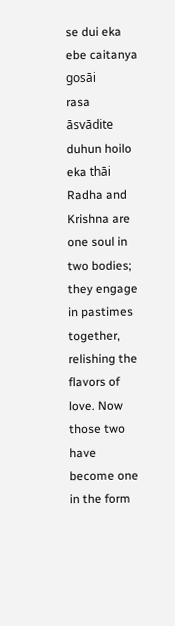se dui eka ebe caitanya gosāi
rasa āsvādite duhun hoilo eka thāi
Radha and Krishna are one soul in two bodies; they engage in pastimes together, relishing the flavors of love. Now those two have become one in the form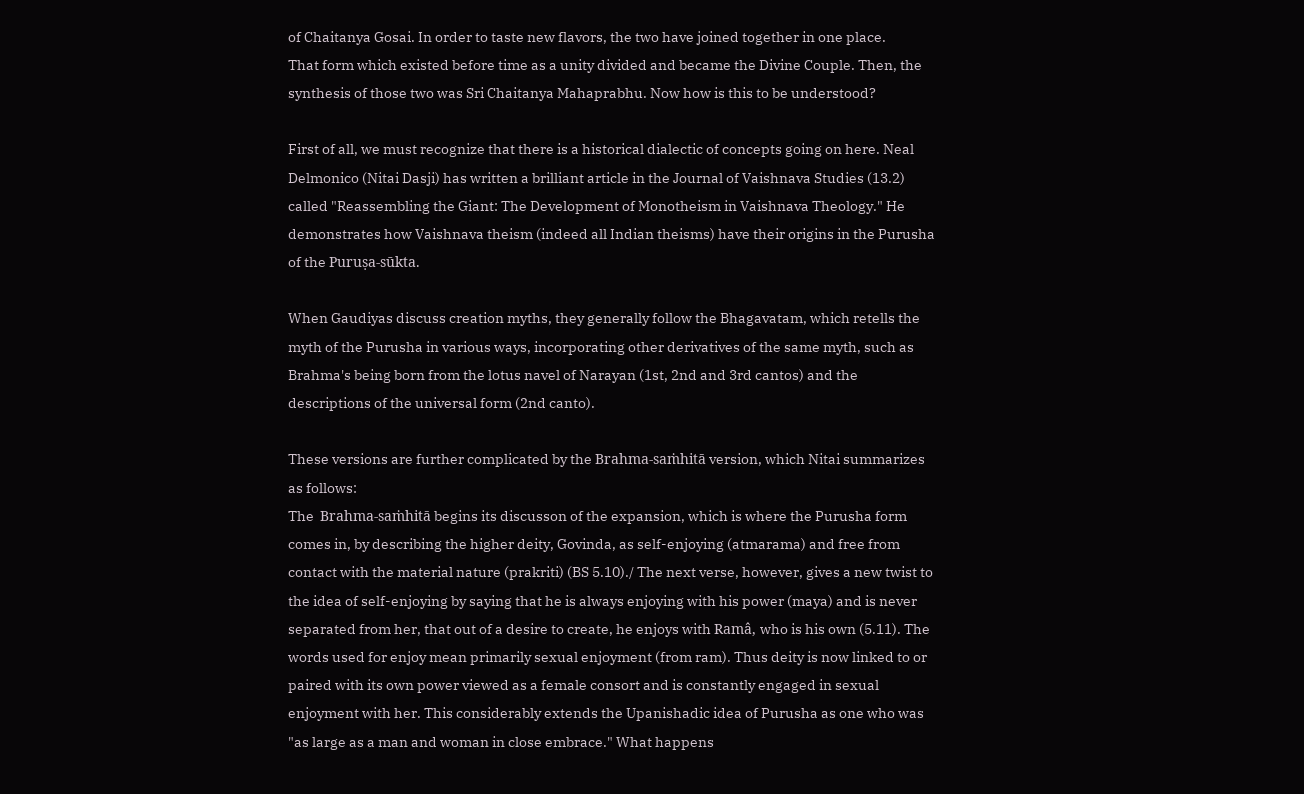of Chaitanya Gosai. In order to taste new flavors, the two have joined together in one place.
That form which existed before time as a unity divided and became the Divine Couple. Then, the synthesis of those two was Sri Chaitanya Mahaprabhu. Now how is this to be understood?

First of all, we must recognize that there is a historical dialectic of concepts going on here. Neal Delmonico (Nitai Dasji) has written a brilliant article in the Journal of Vaishnava Studies (13.2) called "Reassembling the Giant: The Development of Monotheism in Vaishnava Theology." He demonstrates how Vaishnava theism (indeed all Indian theisms) have their origins in the Purusha of the Puruṣa-sūkta.

When Gaudiyas discuss creation myths, they generally follow the Bhagavatam, which retells the myth of the Purusha in various ways, incorporating other derivatives of the same myth, such as Brahma's being born from the lotus navel of Narayan (1st, 2nd and 3rd cantos) and the descriptions of the universal form (2nd canto).

These versions are further complicated by the Brahma-saṁhitā version, which Nitai summarizes as follows:
The  Brahma-saṁhitā begins its discusson of the expansion, which is where the Purusha form comes in, by describing the higher deity, Govinda, as self-enjoying (atmarama) and free from contact with the material nature (prakriti) (BS 5.10)./ The next verse, however, gives a new twist to the idea of self-enjoying by saying that he is always enjoying with his power (maya) and is never separated from her, that out of a desire to create, he enjoys with Ramâ, who is his own (5.11). The words used for enjoy mean primarily sexual enjoyment (from ram). Thus deity is now linked to or paired with its own power viewed as a female consort and is constantly engaged in sexual enjoyment with her. This considerably extends the Upanishadic idea of Purusha as one who was "as large as a man and woman in close embrace." What happens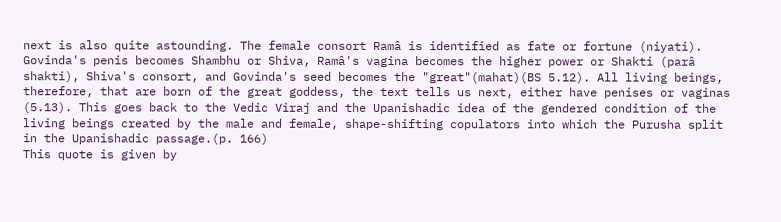next is also quite astounding. The female consort Ramâ is identified as fate or fortune (niyati). Govinda's penis becomes Shambhu or Shiva, Ramâ's vagina becomes the higher power or Shakti (parâ shakti), Shiva's consort, and Govinda's seed becomes the "great"(mahat)(BS 5.12). All living beings, therefore, that are born of the great goddess, the text tells us next, either have penises or vaginas (5.13). This goes back to the Vedic Viraj and the Upanishadic idea of the gendered condition of the living beings created by the male and female, shape-shifting copulators into which the Purusha split in the Upanishadic passage.(p. 166)
This quote is given by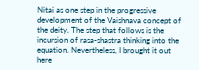Nitai as one step in the progressive development of the Vaishnava concept of the deity. The step that follows is the incursion of rasa-shastra thinking into the equation. Nevertheless, I brought it out here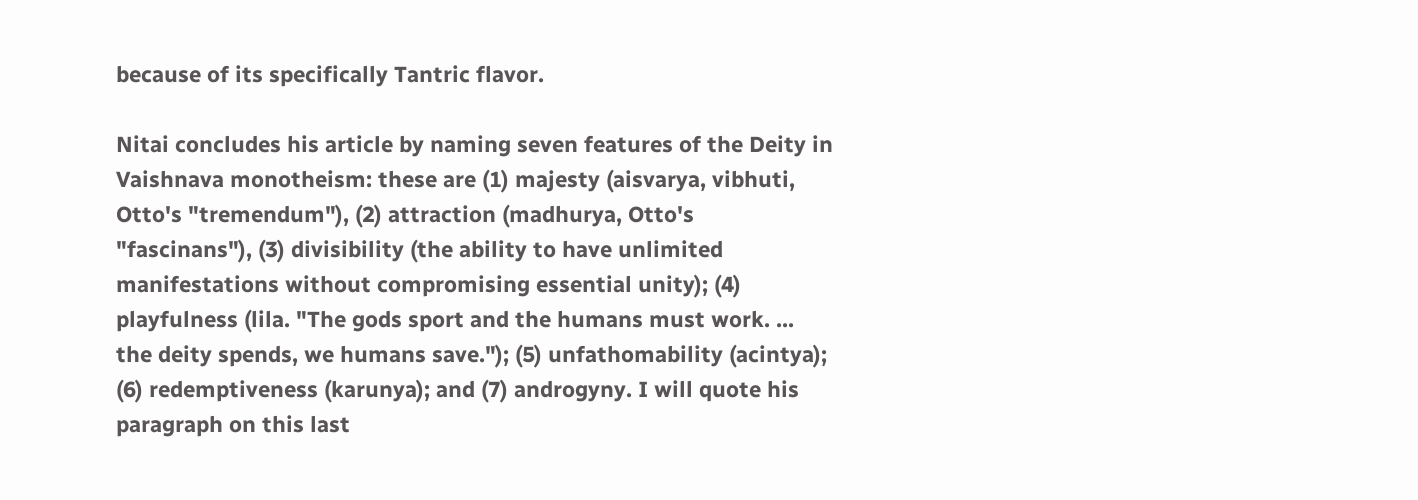because of its specifically Tantric flavor.

Nitai concludes his article by naming seven features of the Deity in Vaishnava monotheism: these are (1) majesty (aisvarya, vibhuti, Otto's "tremendum"), (2) attraction (madhurya, Otto's "fascinans"), (3) divisibility (the ability to have unlimited manifestations without compromising essential unity); (4) playfulness (lila. "The gods sport and the humans must work. ... the deity spends, we humans save."); (5) unfathomability (acintya); (6) redemptiveness (karunya); and (7) androgyny. I will quote his paragraph on this last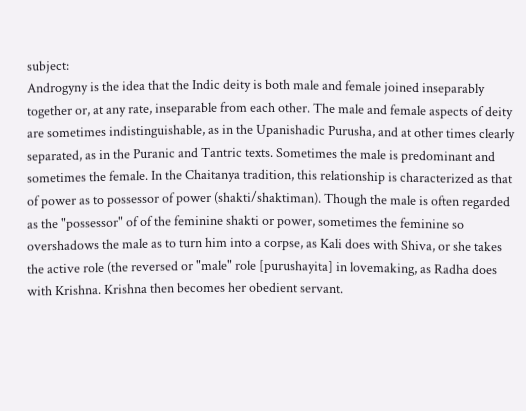subject:
Androgyny is the idea that the Indic deity is both male and female joined inseparably together or, at any rate, inseparable from each other. The male and female aspects of deity are sometimes indistinguishable, as in the Upanishadic Purusha, and at other times clearly separated, as in the Puranic and Tantric texts. Sometimes the male is predominant and sometimes the female. In the Chaitanya tradition, this relationship is characterized as that of power as to possessor of power (shakti/shaktiman). Though the male is often regarded as the "possessor" of of the feminine shakti or power, sometimes the feminine so overshadows the male as to turn him into a corpse, as Kali does with Shiva, or she takes the active role (the reversed or "male" role [purushayita] in lovemaking, as Radha does with Krishna. Krishna then becomes her obedient servant.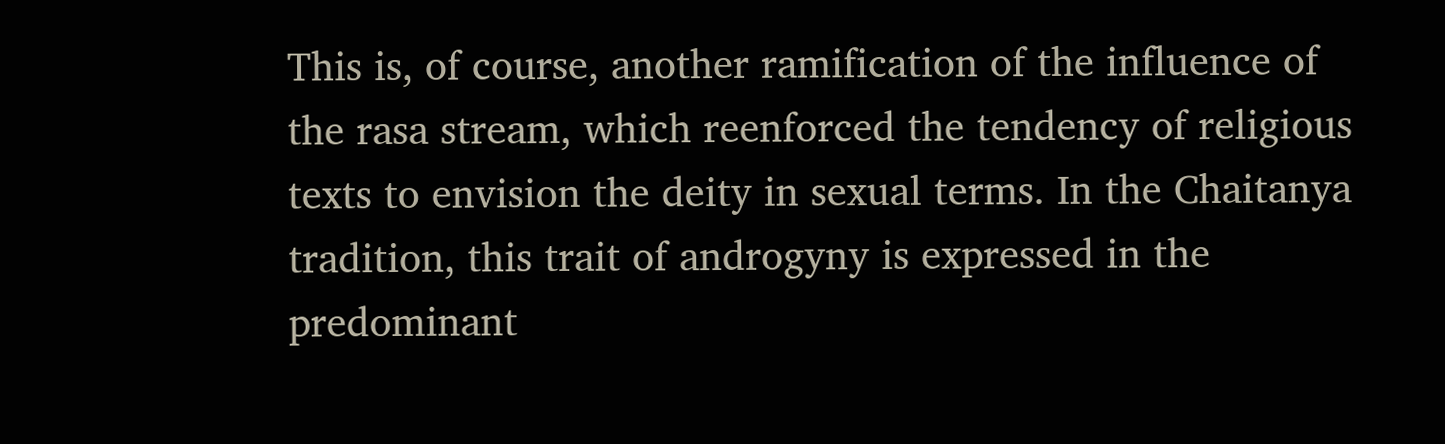This is, of course, another ramification of the influence of the rasa stream, which reenforced the tendency of religious texts to envision the deity in sexual terms. In the Chaitanya tradition, this trait of androgyny is expressed in the predominant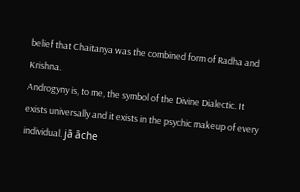belief that Chaitanya was the combined form of Radha and Krishna.
Androgyny is, to me, the symbol of the Divine Dialectic. It exists universally and it exists in the psychic makeup of every individual. jā āche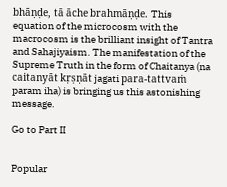bhāṇḍe, tā āche brahmāṇḍe. This equation of the microcosm with the macrocosm is the brilliant insight of Tantra and Sahajiyaism. The manifestation of the Supreme Truth in the form of Chaitanya (na caitanyāt kṛṣṇāt jagati para-tattvaṁ param iha) is bringing us this astonishing message.

Go to Part II


Popular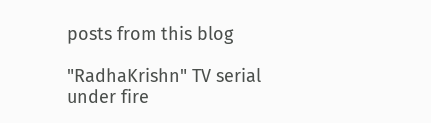posts from this blog

"RadhaKrishn" TV serial under fire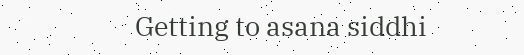Getting to asana siddhi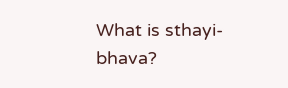What is sthayi-bhava?